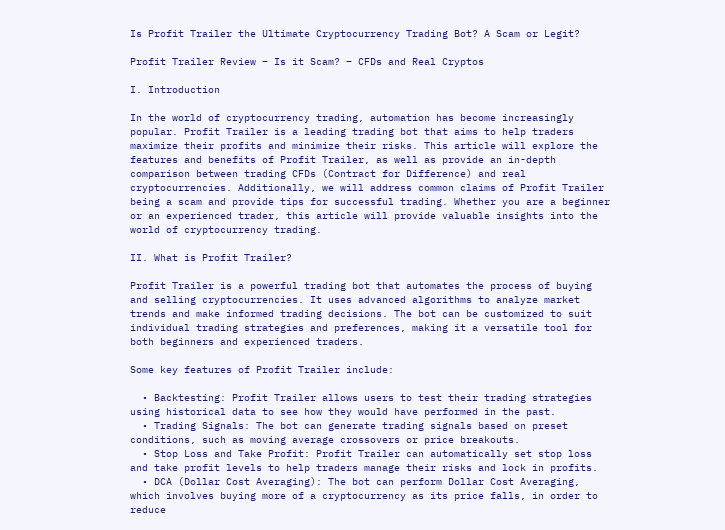Is Profit Trailer the Ultimate Cryptocurrency Trading Bot? A Scam or Legit?

Profit Trailer Review – Is it Scam? – CFDs and Real Cryptos

I. Introduction

In the world of cryptocurrency trading, automation has become increasingly popular. Profit Trailer is a leading trading bot that aims to help traders maximize their profits and minimize their risks. This article will explore the features and benefits of Profit Trailer, as well as provide an in-depth comparison between trading CFDs (Contract for Difference) and real cryptocurrencies. Additionally, we will address common claims of Profit Trailer being a scam and provide tips for successful trading. Whether you are a beginner or an experienced trader, this article will provide valuable insights into the world of cryptocurrency trading.

II. What is Profit Trailer?

Profit Trailer is a powerful trading bot that automates the process of buying and selling cryptocurrencies. It uses advanced algorithms to analyze market trends and make informed trading decisions. The bot can be customized to suit individual trading strategies and preferences, making it a versatile tool for both beginners and experienced traders.

Some key features of Profit Trailer include:

  • Backtesting: Profit Trailer allows users to test their trading strategies using historical data to see how they would have performed in the past.
  • Trading Signals: The bot can generate trading signals based on preset conditions, such as moving average crossovers or price breakouts.
  • Stop Loss and Take Profit: Profit Trailer can automatically set stop loss and take profit levels to help traders manage their risks and lock in profits.
  • DCA (Dollar Cost Averaging): The bot can perform Dollar Cost Averaging, which involves buying more of a cryptocurrency as its price falls, in order to reduce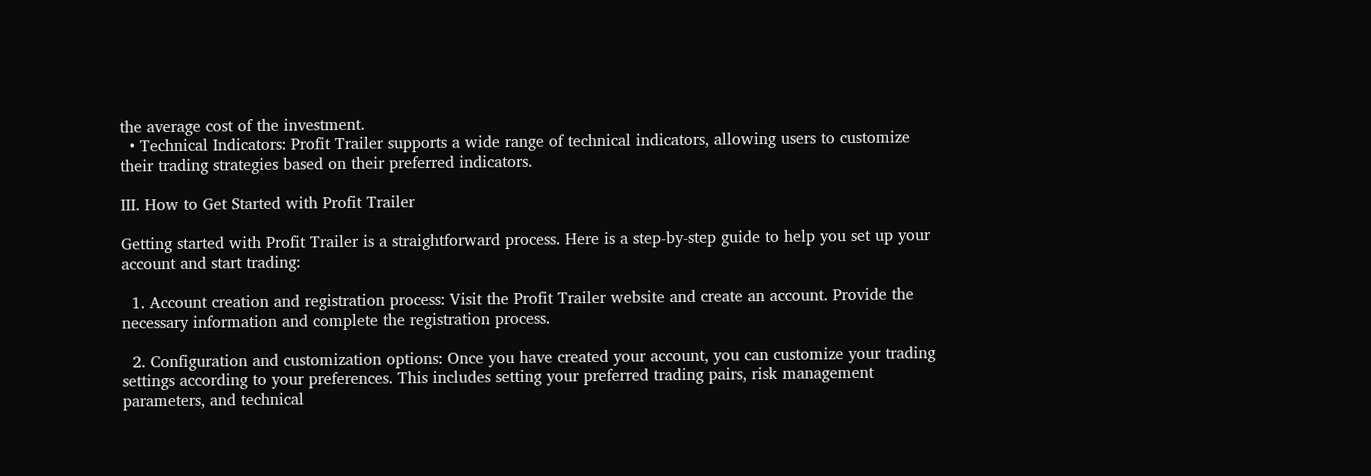the average cost of the investment.
  • Technical Indicators: Profit Trailer supports a wide range of technical indicators, allowing users to customize their trading strategies based on their preferred indicators.

III. How to Get Started with Profit Trailer

Getting started with Profit Trailer is a straightforward process. Here is a step-by-step guide to help you set up your account and start trading:

  1. Account creation and registration process: Visit the Profit Trailer website and create an account. Provide the necessary information and complete the registration process.

  2. Configuration and customization options: Once you have created your account, you can customize your trading settings according to your preferences. This includes setting your preferred trading pairs, risk management parameters, and technical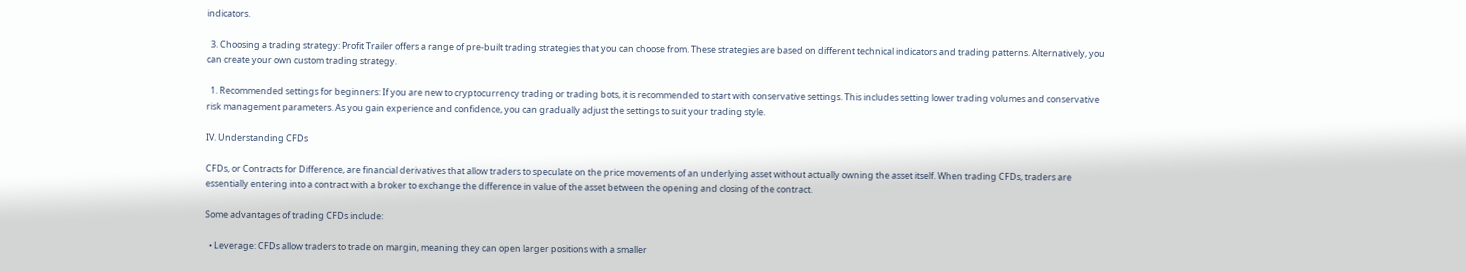indicators.

  3. Choosing a trading strategy: Profit Trailer offers a range of pre-built trading strategies that you can choose from. These strategies are based on different technical indicators and trading patterns. Alternatively, you can create your own custom trading strategy.

  1. Recommended settings for beginners: If you are new to cryptocurrency trading or trading bots, it is recommended to start with conservative settings. This includes setting lower trading volumes and conservative risk management parameters. As you gain experience and confidence, you can gradually adjust the settings to suit your trading style.

IV. Understanding CFDs

CFDs, or Contracts for Difference, are financial derivatives that allow traders to speculate on the price movements of an underlying asset without actually owning the asset itself. When trading CFDs, traders are essentially entering into a contract with a broker to exchange the difference in value of the asset between the opening and closing of the contract.

Some advantages of trading CFDs include:

  • Leverage: CFDs allow traders to trade on margin, meaning they can open larger positions with a smaller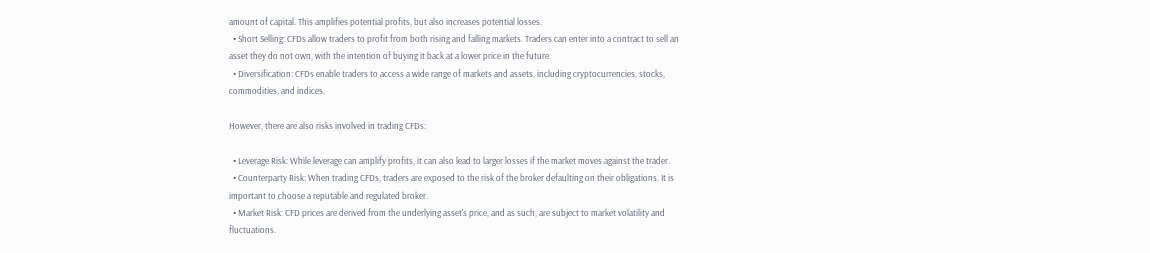amount of capital. This amplifies potential profits, but also increases potential losses.
  • Short Selling: CFDs allow traders to profit from both rising and falling markets. Traders can enter into a contract to sell an asset they do not own, with the intention of buying it back at a lower price in the future.
  • Diversification: CFDs enable traders to access a wide range of markets and assets, including cryptocurrencies, stocks, commodities, and indices.

However, there are also risks involved in trading CFDs:

  • Leverage Risk: While leverage can amplify profits, it can also lead to larger losses if the market moves against the trader.
  • Counterparty Risk: When trading CFDs, traders are exposed to the risk of the broker defaulting on their obligations. It is important to choose a reputable and regulated broker.
  • Market Risk: CFD prices are derived from the underlying asset's price, and as such, are subject to market volatility and fluctuations.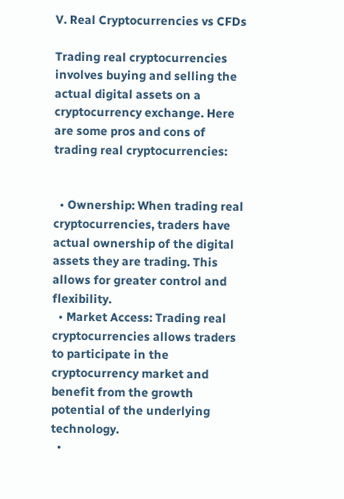V. Real Cryptocurrencies vs CFDs

Trading real cryptocurrencies involves buying and selling the actual digital assets on a cryptocurrency exchange. Here are some pros and cons of trading real cryptocurrencies:


  • Ownership: When trading real cryptocurrencies, traders have actual ownership of the digital assets they are trading. This allows for greater control and flexibility.
  • Market Access: Trading real cryptocurrencies allows traders to participate in the cryptocurrency market and benefit from the growth potential of the underlying technology.
  •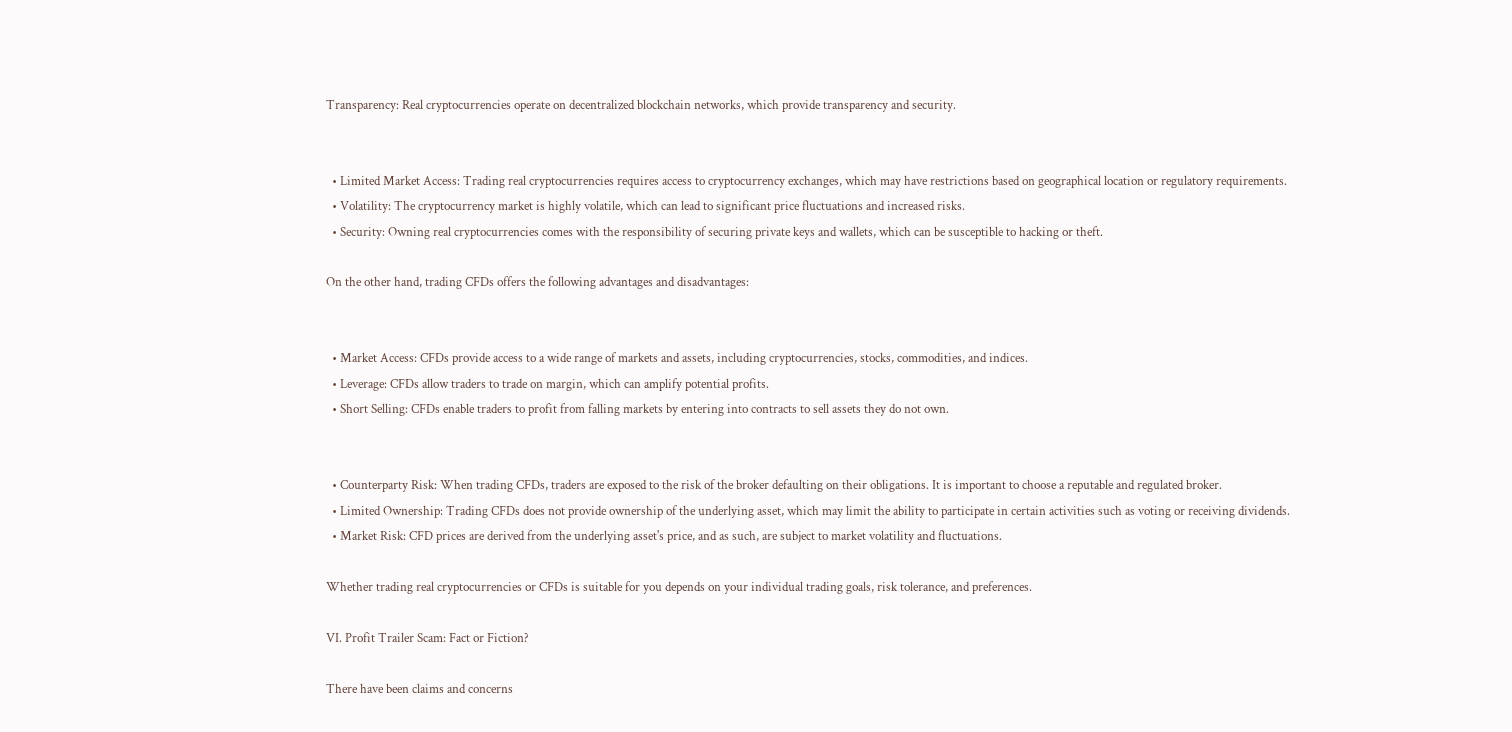Transparency: Real cryptocurrencies operate on decentralized blockchain networks, which provide transparency and security.


  • Limited Market Access: Trading real cryptocurrencies requires access to cryptocurrency exchanges, which may have restrictions based on geographical location or regulatory requirements.
  • Volatility: The cryptocurrency market is highly volatile, which can lead to significant price fluctuations and increased risks.
  • Security: Owning real cryptocurrencies comes with the responsibility of securing private keys and wallets, which can be susceptible to hacking or theft.

On the other hand, trading CFDs offers the following advantages and disadvantages:


  • Market Access: CFDs provide access to a wide range of markets and assets, including cryptocurrencies, stocks, commodities, and indices.
  • Leverage: CFDs allow traders to trade on margin, which can amplify potential profits.
  • Short Selling: CFDs enable traders to profit from falling markets by entering into contracts to sell assets they do not own.


  • Counterparty Risk: When trading CFDs, traders are exposed to the risk of the broker defaulting on their obligations. It is important to choose a reputable and regulated broker.
  • Limited Ownership: Trading CFDs does not provide ownership of the underlying asset, which may limit the ability to participate in certain activities such as voting or receiving dividends.
  • Market Risk: CFD prices are derived from the underlying asset's price, and as such, are subject to market volatility and fluctuations.

Whether trading real cryptocurrencies or CFDs is suitable for you depends on your individual trading goals, risk tolerance, and preferences.

VI. Profit Trailer Scam: Fact or Fiction?

There have been claims and concerns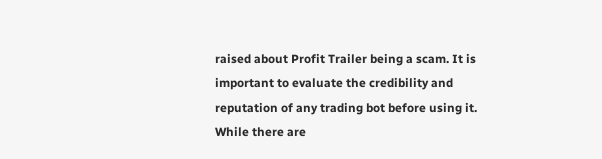raised about Profit Trailer being a scam. It is important to evaluate the credibility and reputation of any trading bot before using it. While there are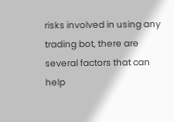risks involved in using any trading bot, there are several factors that can help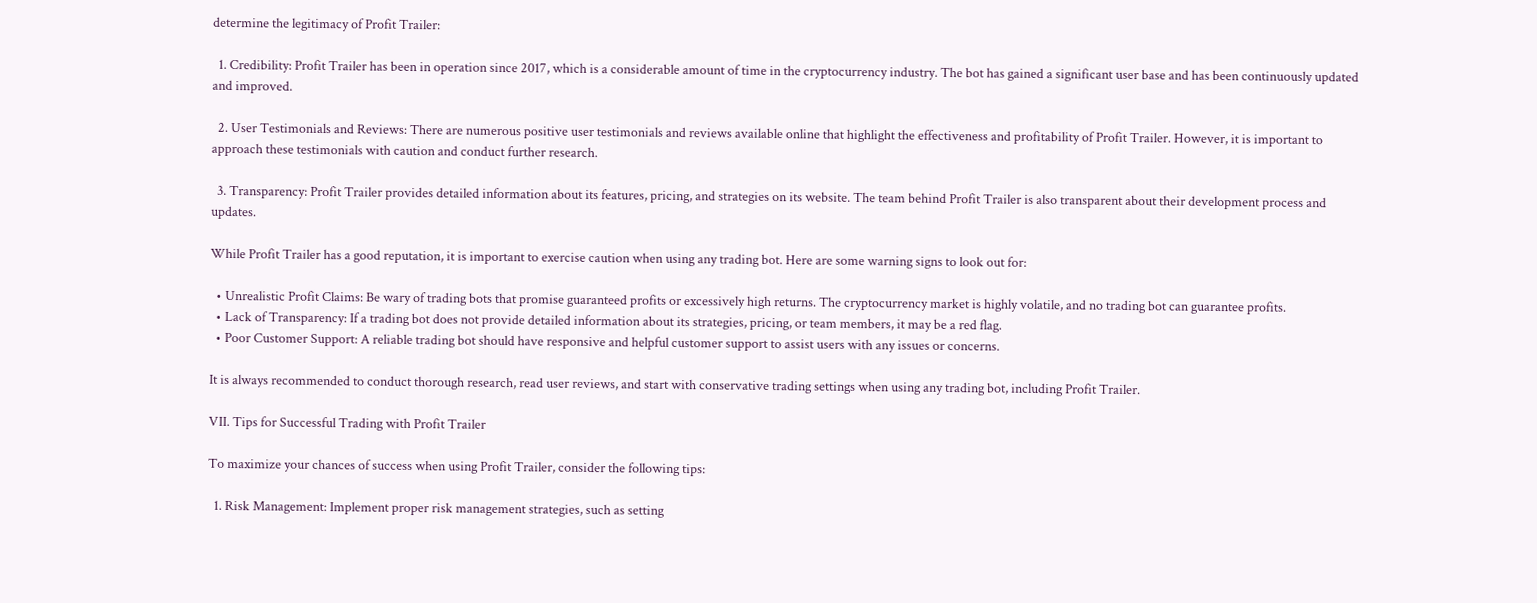determine the legitimacy of Profit Trailer:

  1. Credibility: Profit Trailer has been in operation since 2017, which is a considerable amount of time in the cryptocurrency industry. The bot has gained a significant user base and has been continuously updated and improved.

  2. User Testimonials and Reviews: There are numerous positive user testimonials and reviews available online that highlight the effectiveness and profitability of Profit Trailer. However, it is important to approach these testimonials with caution and conduct further research.

  3. Transparency: Profit Trailer provides detailed information about its features, pricing, and strategies on its website. The team behind Profit Trailer is also transparent about their development process and updates.

While Profit Trailer has a good reputation, it is important to exercise caution when using any trading bot. Here are some warning signs to look out for:

  • Unrealistic Profit Claims: Be wary of trading bots that promise guaranteed profits or excessively high returns. The cryptocurrency market is highly volatile, and no trading bot can guarantee profits.
  • Lack of Transparency: If a trading bot does not provide detailed information about its strategies, pricing, or team members, it may be a red flag.
  • Poor Customer Support: A reliable trading bot should have responsive and helpful customer support to assist users with any issues or concerns.

It is always recommended to conduct thorough research, read user reviews, and start with conservative trading settings when using any trading bot, including Profit Trailer.

VII. Tips for Successful Trading with Profit Trailer

To maximize your chances of success when using Profit Trailer, consider the following tips:

  1. Risk Management: Implement proper risk management strategies, such as setting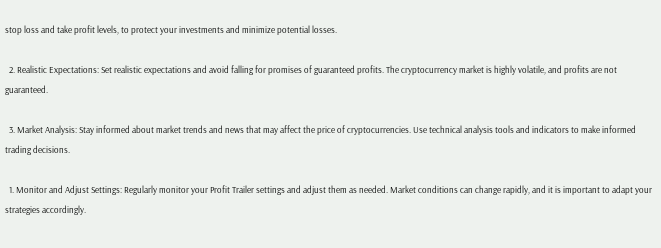stop loss and take profit levels, to protect your investments and minimize potential losses.

  2. Realistic Expectations: Set realistic expectations and avoid falling for promises of guaranteed profits. The cryptocurrency market is highly volatile, and profits are not guaranteed.

  3. Market Analysis: Stay informed about market trends and news that may affect the price of cryptocurrencies. Use technical analysis tools and indicators to make informed trading decisions.

  1. Monitor and Adjust Settings: Regularly monitor your Profit Trailer settings and adjust them as needed. Market conditions can change rapidly, and it is important to adapt your strategies accordingly.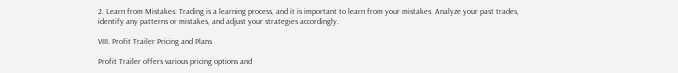2. Learn from Mistakes: Trading is a learning process, and it is important to learn from your mistakes. Analyze your past trades, identify any patterns or mistakes, and adjust your strategies accordingly.

VIII. Profit Trailer Pricing and Plans

Profit Trailer offers various pricing options and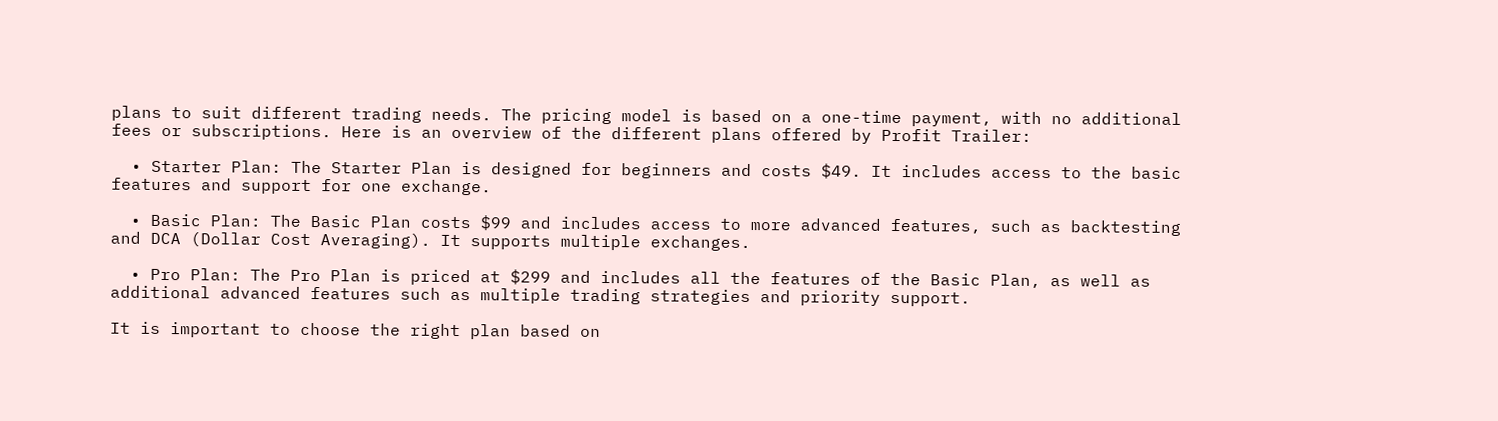plans to suit different trading needs. The pricing model is based on a one-time payment, with no additional fees or subscriptions. Here is an overview of the different plans offered by Profit Trailer:

  • Starter Plan: The Starter Plan is designed for beginners and costs $49. It includes access to the basic features and support for one exchange.

  • Basic Plan: The Basic Plan costs $99 and includes access to more advanced features, such as backtesting and DCA (Dollar Cost Averaging). It supports multiple exchanges.

  • Pro Plan: The Pro Plan is priced at $299 and includes all the features of the Basic Plan, as well as additional advanced features such as multiple trading strategies and priority support.

It is important to choose the right plan based on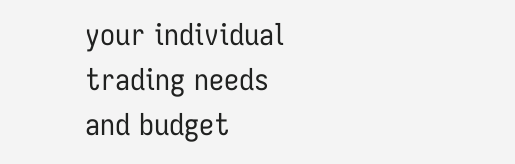your individual trading needs and budget